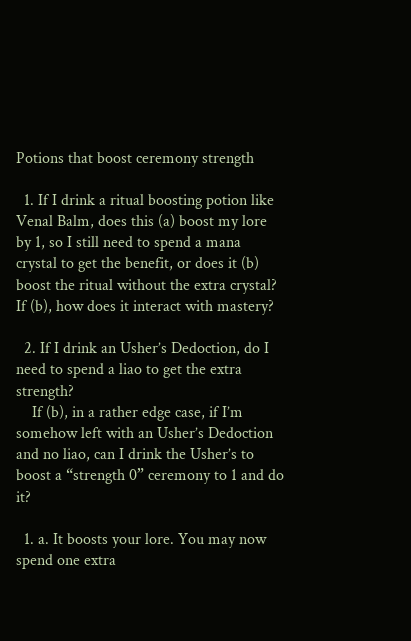Potions that boost ceremony strength

  1. If I drink a ritual boosting potion like Venal Balm, does this (a) boost my lore by 1, so I still need to spend a mana crystal to get the benefit, or does it (b) boost the ritual without the extra crystal? If (b), how does it interact with mastery?

  2. If I drink an Usher’s Dedoction, do I need to spend a liao to get the extra strength?
    If (b), in a rather edge case, if I’m somehow left with an Usher’s Dedoction and no liao, can I drink the Usher’s to boost a “strength 0” ceremony to 1 and do it?

  1. a. It boosts your lore. You may now spend one extra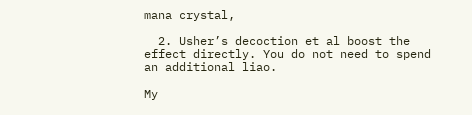mana crystal,

  2. Usher’s decoction et al boost the effect directly. You do not need to spend an additional liao.

My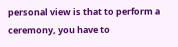personal view is that to perform a ceremony, you have to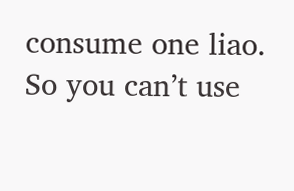consume one liao. So you can’t use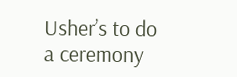Usher’s to do a ceremony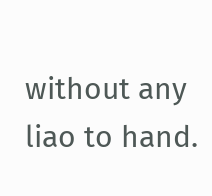without any liao to hand.